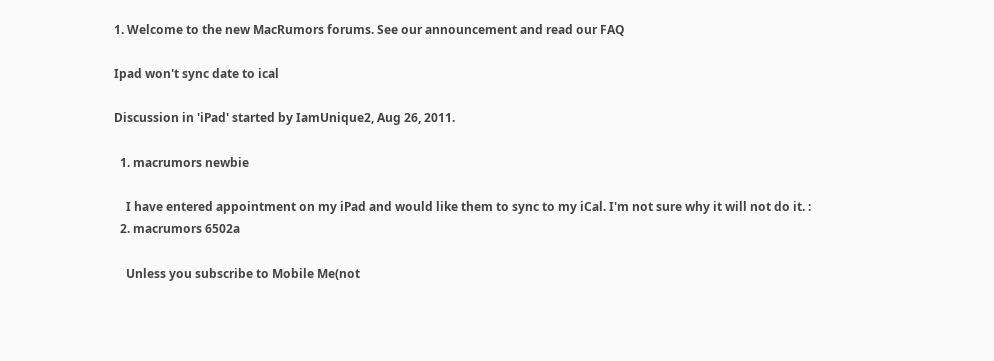1. Welcome to the new MacRumors forums. See our announcement and read our FAQ

Ipad won't sync date to ical

Discussion in 'iPad' started by IamUnique2, Aug 26, 2011.

  1. macrumors newbie

    I have entered appointment on my iPad and would like them to sync to my iCal. I'm not sure why it will not do it. :
  2. macrumors 6502a

    Unless you subscribe to Mobile Me(not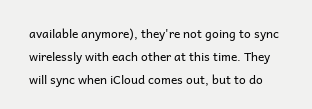available anymore), they're not going to sync wirelessly with each other at this time. They will sync when iCloud comes out, but to do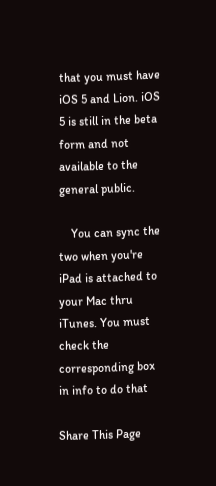that you must have iOS 5 and Lion. iOS 5 is still in the beta form and not available to the general public.

    You can sync the two when you're iPad is attached to your Mac thru iTunes. You must check the corresponding box in info to do that

Share This Page